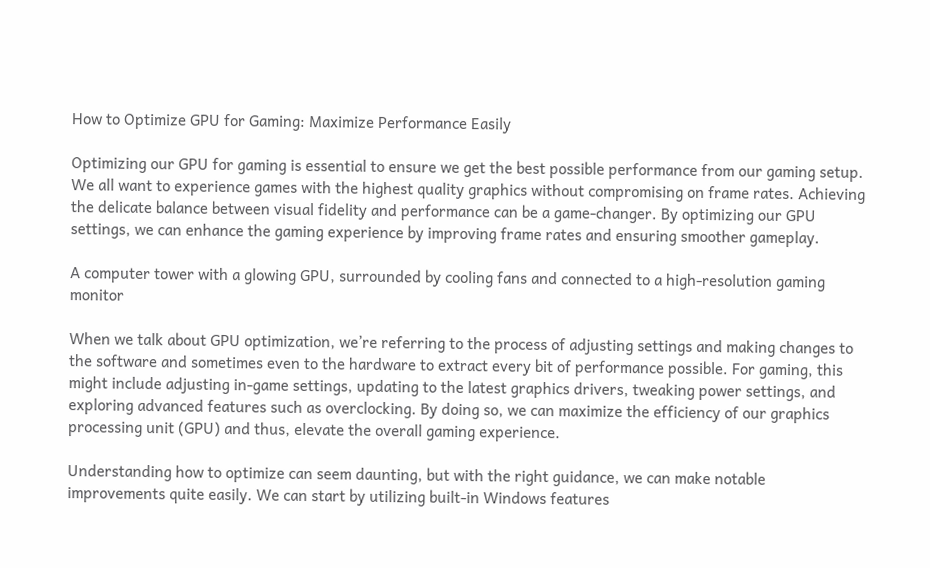How to Optimize GPU for Gaming: Maximize Performance Easily

Optimizing our GPU for gaming is essential to ensure we get the best possible performance from our gaming setup. We all want to experience games with the highest quality graphics without compromising on frame rates. Achieving the delicate balance between visual fidelity and performance can be a game-changer. By optimizing our GPU settings, we can enhance the gaming experience by improving frame rates and ensuring smoother gameplay.

A computer tower with a glowing GPU, surrounded by cooling fans and connected to a high-resolution gaming monitor

When we talk about GPU optimization, we’re referring to the process of adjusting settings and making changes to the software and sometimes even to the hardware to extract every bit of performance possible. For gaming, this might include adjusting in-game settings, updating to the latest graphics drivers, tweaking power settings, and exploring advanced features such as overclocking. By doing so, we can maximize the efficiency of our graphics processing unit (GPU) and thus, elevate the overall gaming experience.

Understanding how to optimize can seem daunting, but with the right guidance, we can make notable improvements quite easily. We can start by utilizing built-in Windows features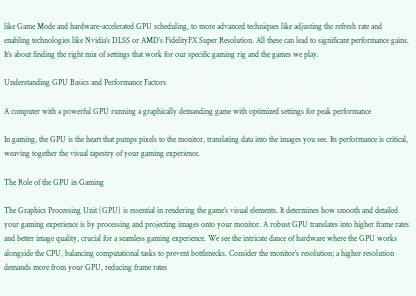like Game Mode and hardware-accelerated GPU scheduling, to more advanced techniques like adjusting the refresh rate and enabling technologies like Nvidia’s DLSS or AMD’s FidelityFX Super Resolution. All these can lead to significant performance gains. It’s about finding the right mix of settings that work for our specific gaming rig and the games we play.

Understanding GPU Basics and Performance Factors

A computer with a powerful GPU running a graphically demanding game with optimized settings for peak performance

In gaming, the GPU is the heart that pumps pixels to the monitor, translating data into the images you see. Its performance is critical, weaving together the visual tapestry of your gaming experience.

The Role of the GPU in Gaming

The Graphics Processing Unit (GPU) is essential in rendering the game’s visual elements. It determines how smooth and detailed your gaming experience is by processing and projecting images onto your monitor. A robust GPU translates into higher frame rates and better image quality, crucial for a seamless gaming experience. We see the intricate dance of hardware where the GPU works alongside the CPU, balancing computational tasks to prevent bottlenecks. Consider the monitor’s resolution; a higher resolution demands more from your GPU, reducing frame rates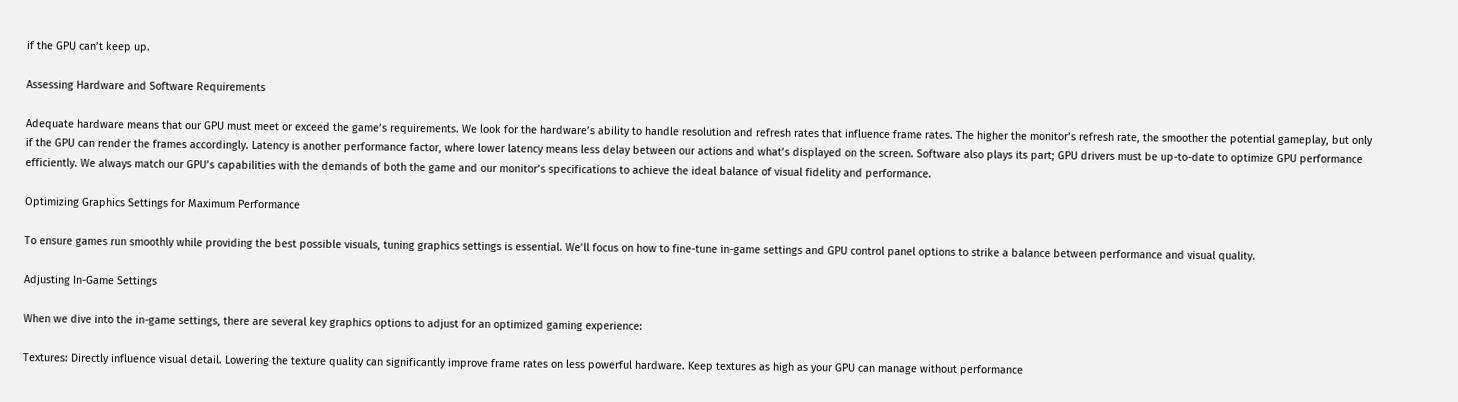if the GPU can’t keep up.

Assessing Hardware and Software Requirements

Adequate hardware means that our GPU must meet or exceed the game’s requirements. We look for the hardware’s ability to handle resolution and refresh rates that influence frame rates. The higher the monitor’s refresh rate, the smoother the potential gameplay, but only if the GPU can render the frames accordingly. Latency is another performance factor, where lower latency means less delay between our actions and what’s displayed on the screen. Software also plays its part; GPU drivers must be up-to-date to optimize GPU performance efficiently. We always match our GPU’s capabilities with the demands of both the game and our monitor’s specifications to achieve the ideal balance of visual fidelity and performance.

Optimizing Graphics Settings for Maximum Performance

To ensure games run smoothly while providing the best possible visuals, tuning graphics settings is essential. We’ll focus on how to fine-tune in-game settings and GPU control panel options to strike a balance between performance and visual quality.

Adjusting In-Game Settings

When we dive into the in-game settings, there are several key graphics options to adjust for an optimized gaming experience:

Textures: Directly influence visual detail. Lowering the texture quality can significantly improve frame rates on less powerful hardware. Keep textures as high as your GPU can manage without performance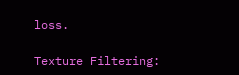loss.

Texture Filtering: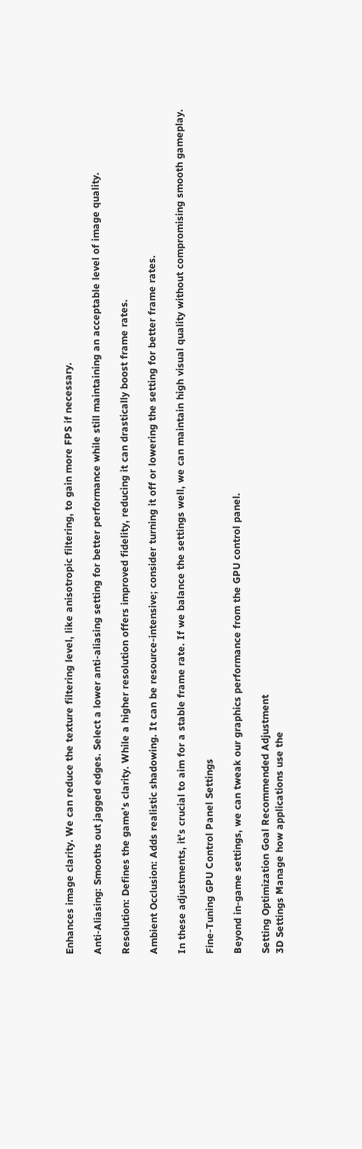Enhances image clarity. We can reduce the texture filtering level, like anisotropic filtering, to gain more FPS if necessary.

Anti-Aliasing: Smooths out jagged edges. Select a lower anti-aliasing setting for better performance while still maintaining an acceptable level of image quality.

Resolution: Defines the game’s clarity. While a higher resolution offers improved fidelity, reducing it can drastically boost frame rates.

Ambient Occlusion: Adds realistic shadowing. It can be resource-intensive; consider turning it off or lowering the setting for better frame rates.

In these adjustments, it’s crucial to aim for a stable frame rate. If we balance the settings well, we can maintain high visual quality without compromising smooth gameplay.

Fine-Tuning GPU Control Panel Settings

Beyond in-game settings, we can tweak our graphics performance from the GPU control panel.

Setting Optimization Goal Recommended Adjustment
3D Settings Manage how applications use the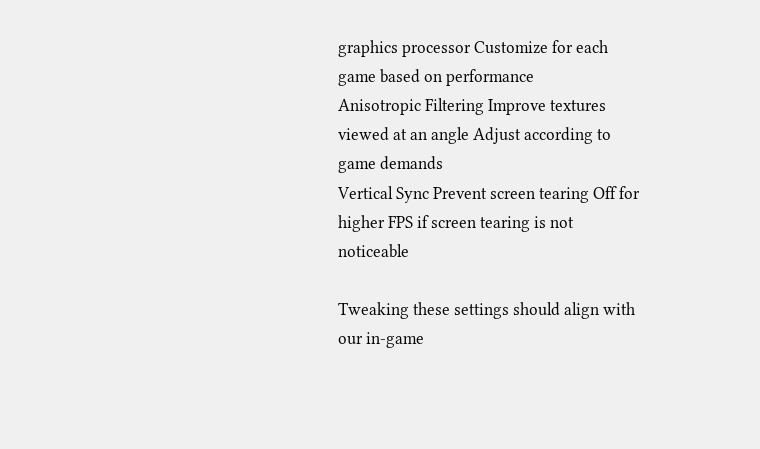graphics processor Customize for each game based on performance
Anisotropic Filtering Improve textures viewed at an angle Adjust according to game demands
Vertical Sync Prevent screen tearing Off for higher FPS if screen tearing is not noticeable

Tweaking these settings should align with our in-game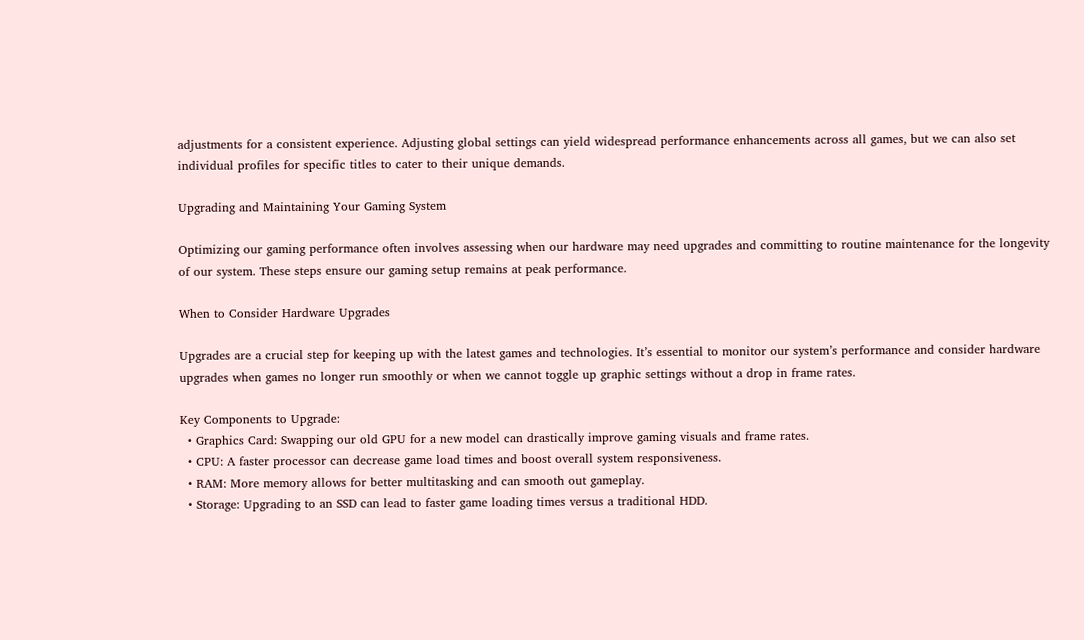adjustments for a consistent experience. Adjusting global settings can yield widespread performance enhancements across all games, but we can also set individual profiles for specific titles to cater to their unique demands.

Upgrading and Maintaining Your Gaming System

Optimizing our gaming performance often involves assessing when our hardware may need upgrades and committing to routine maintenance for the longevity of our system. These steps ensure our gaming setup remains at peak performance.

When to Consider Hardware Upgrades

Upgrades are a crucial step for keeping up with the latest games and technologies. It’s essential to monitor our system’s performance and consider hardware upgrades when games no longer run smoothly or when we cannot toggle up graphic settings without a drop in frame rates.

Key Components to Upgrade:
  • Graphics Card: Swapping our old GPU for a new model can drastically improve gaming visuals and frame rates.
  • CPU: A faster processor can decrease game load times and boost overall system responsiveness.
  • RAM: More memory allows for better multitasking and can smooth out gameplay.
  • Storage: Upgrading to an SSD can lead to faster game loading times versus a traditional HDD.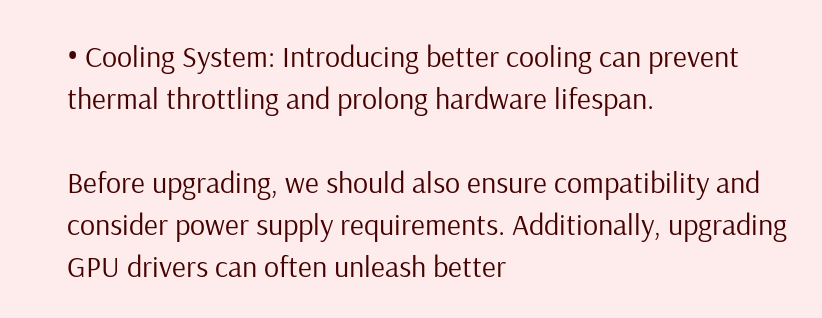• Cooling System: Introducing better cooling can prevent thermal throttling and prolong hardware lifespan.

Before upgrading, we should also ensure compatibility and consider power supply requirements. Additionally, upgrading GPU drivers can often unleash better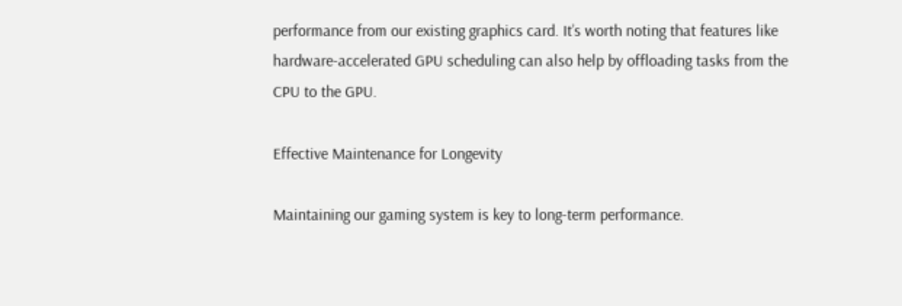performance from our existing graphics card. It’s worth noting that features like hardware-accelerated GPU scheduling can also help by offloading tasks from the CPU to the GPU.

Effective Maintenance for Longevity

Maintaining our gaming system is key to long-term performance.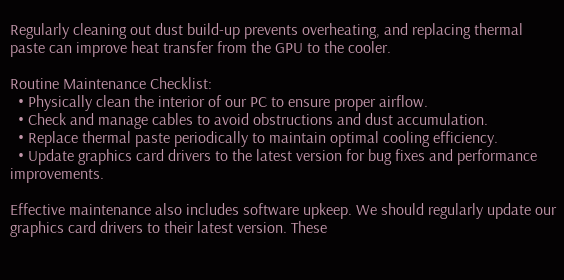Regularly cleaning out dust build-up prevents overheating, and replacing thermal paste can improve heat transfer from the GPU to the cooler.

Routine Maintenance Checklist:
  • Physically clean the interior of our PC to ensure proper airflow.
  • Check and manage cables to avoid obstructions and dust accumulation.
  • Replace thermal paste periodically to maintain optimal cooling efficiency.
  • Update graphics card drivers to the latest version for bug fixes and performance improvements.

Effective maintenance also includes software upkeep. We should regularly update our graphics card drivers to their latest version. These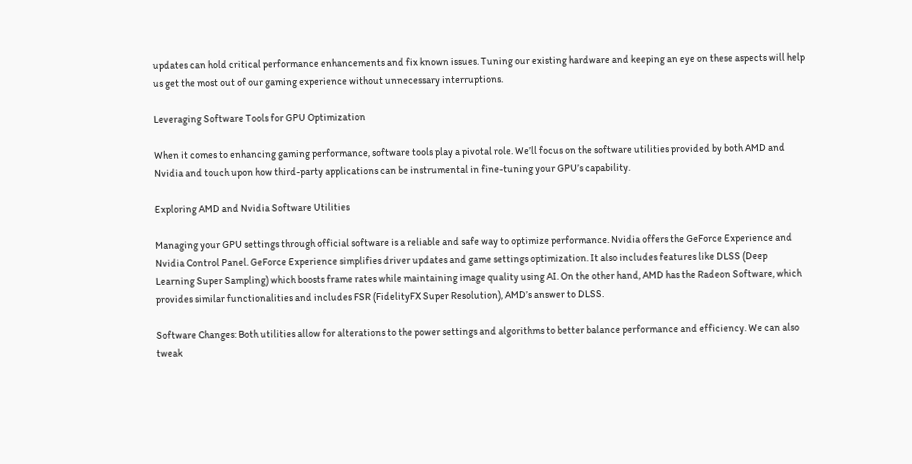updates can hold critical performance enhancements and fix known issues. Tuning our existing hardware and keeping an eye on these aspects will help us get the most out of our gaming experience without unnecessary interruptions.

Leveraging Software Tools for GPU Optimization

When it comes to enhancing gaming performance, software tools play a pivotal role. We’ll focus on the software utilities provided by both AMD and Nvidia and touch upon how third-party applications can be instrumental in fine-tuning your GPU’s capability.

Exploring AMD and Nvidia Software Utilities

Managing your GPU settings through official software is a reliable and safe way to optimize performance. Nvidia offers the GeForce Experience and Nvidia Control Panel. GeForce Experience simplifies driver updates and game settings optimization. It also includes features like DLSS (Deep Learning Super Sampling) which boosts frame rates while maintaining image quality using AI. On the other hand, AMD has the Radeon Software, which provides similar functionalities and includes FSR (FidelityFX Super Resolution), AMD’s answer to DLSS.

Software Changes: Both utilities allow for alterations to the power settings and algorithms to better balance performance and efficiency. We can also tweak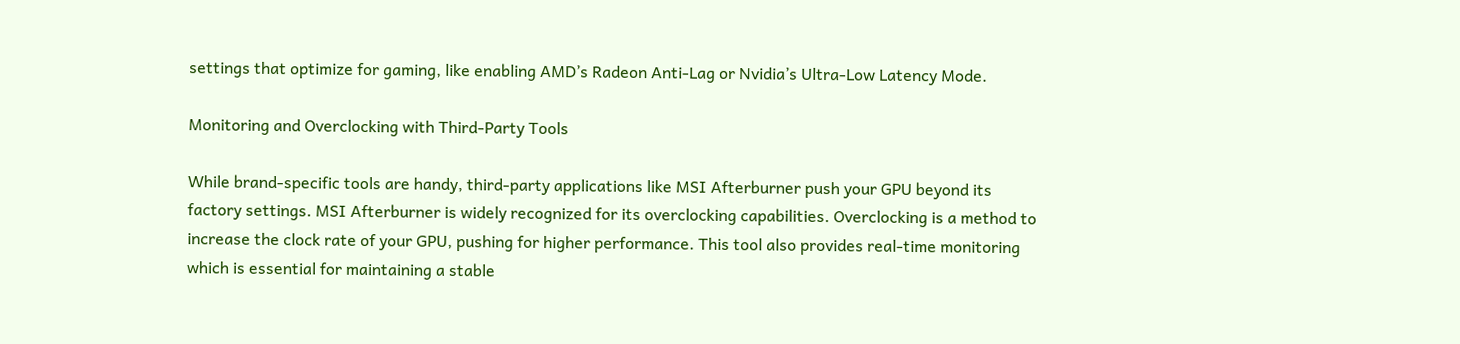settings that optimize for gaming, like enabling AMD’s Radeon Anti-Lag or Nvidia’s Ultra-Low Latency Mode.

Monitoring and Overclocking with Third-Party Tools

While brand-specific tools are handy, third-party applications like MSI Afterburner push your GPU beyond its factory settings. MSI Afterburner is widely recognized for its overclocking capabilities. Overclocking is a method to increase the clock rate of your GPU, pushing for higher performance. This tool also provides real-time monitoring which is essential for maintaining a stable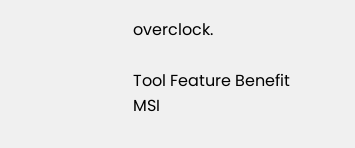overclock.

Tool Feature Benefit
MSI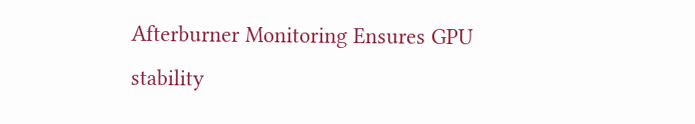Afterburner Monitoring Ensures GPU stability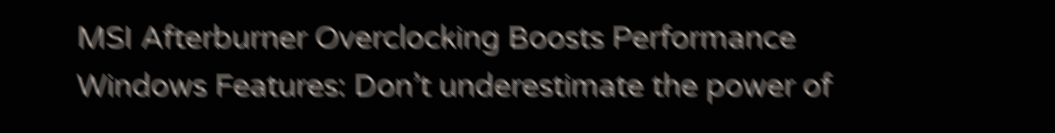MSI Afterburner Overclocking Boosts Performance
Windows Features: Don’t underestimate the power of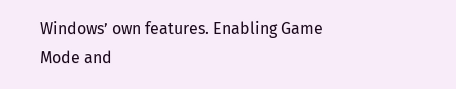Windows’ own features. Enabling Game Mode and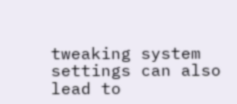tweaking system settings can also lead to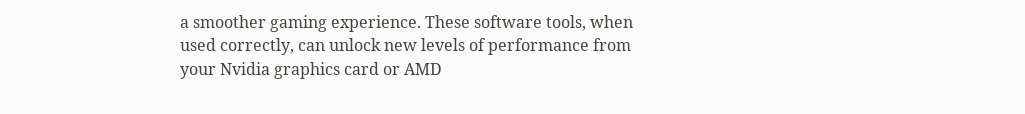a smoother gaming experience. These software tools, when used correctly, can unlock new levels of performance from your Nvidia graphics card or AMD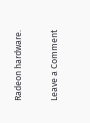Radeon hardware.

Leave a Comment